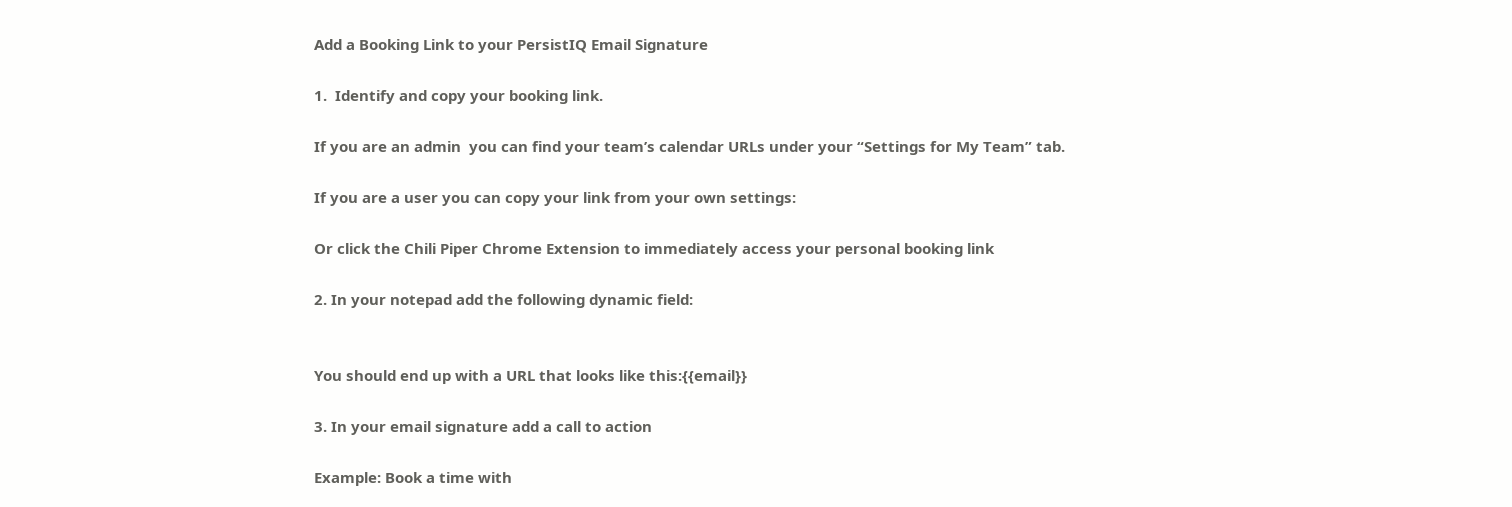Add a Booking Link to your PersistIQ Email Signature

1.  Identify and copy your booking link.

If you are an admin  you can find your team’s calendar URLs under your “Settings for My Team” tab.

If you are a user you can copy your link from your own settings:

Or click the Chili Piper Chrome Extension to immediately access your personal booking link

2. In your notepad add the following dynamic field:


You should end up with a URL that looks like this:{{email}}

3. In your email signature add a call to action

Example: Book a time with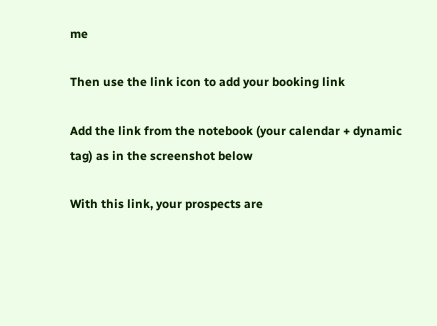me

Then use the link icon to add your booking link

Add the link from the notebook (your calendar + dynamic tag) as in the screenshot below

With this link, your prospects are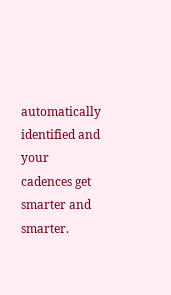automatically identified and your cadences get smarter and smarter.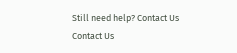Still need help? Contact Us Contact Us